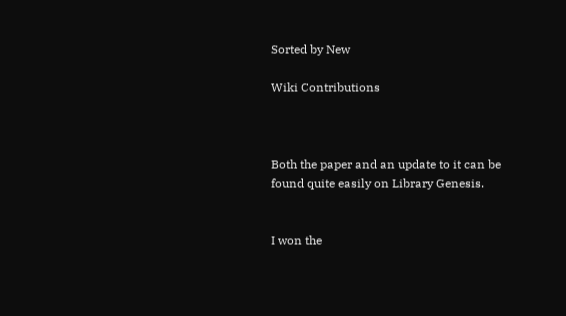Sorted by New

Wiki Contributions



Both the paper and an update to it can be found quite easily on Library Genesis.


I won the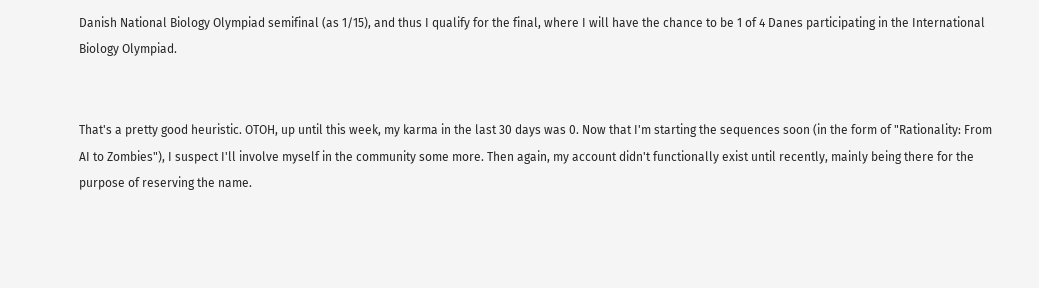Danish National Biology Olympiad semifinal (as 1/15), and thus I qualify for the final, where I will have the chance to be 1 of 4 Danes participating in the International Biology Olympiad.


That's a pretty good heuristic. OTOH, up until this week, my karma in the last 30 days was 0. Now that I'm starting the sequences soon (in the form of "Rationality: From AI to Zombies"), I suspect I'll involve myself in the community some more. Then again, my account didn't functionally exist until recently, mainly being there for the purpose of reserving the name.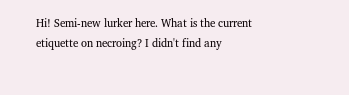Hi! Semi-new lurker here. What is the current etiquette on necroing? I didn't find any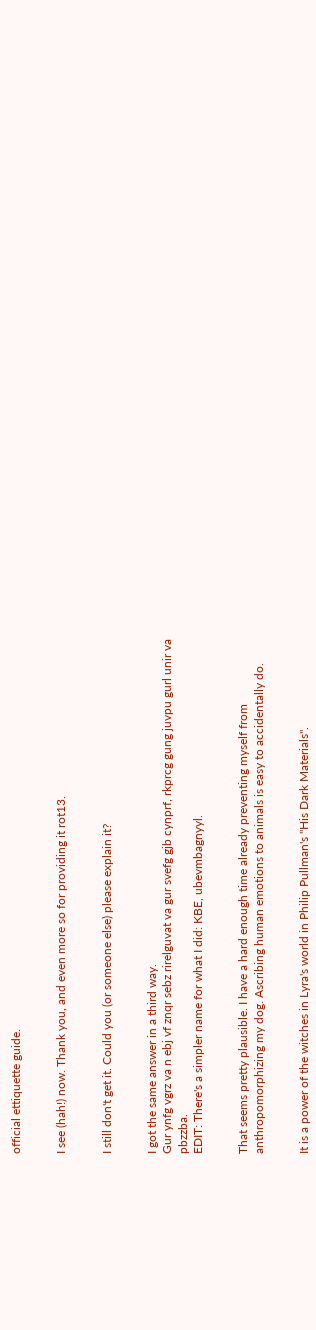official ettiquette guide.


I see (hah!) now. Thank you, and even more so for providing it rot13.


I still don't get it. Could you (or someone else) please explain it?


I got the same answer in a third way.
Gur ynfg vgrz va n ebj vf znqr sebz rirelguvat va gur svefg gjb cynprf, rkprcg gung juvpu gurl unir va pbzzba.
EDIT: There's a simpler name for what I did: KBE, ubevmbagnyyl.


That seems pretty plausible. I have a hard enough time already preventing myself from anthropomorphizing my dog. Ascribing human emotions to animals is easy to accidentally do.


It is a power of the witches in Lyra's world in Philip Pullman's "His Dark Materials".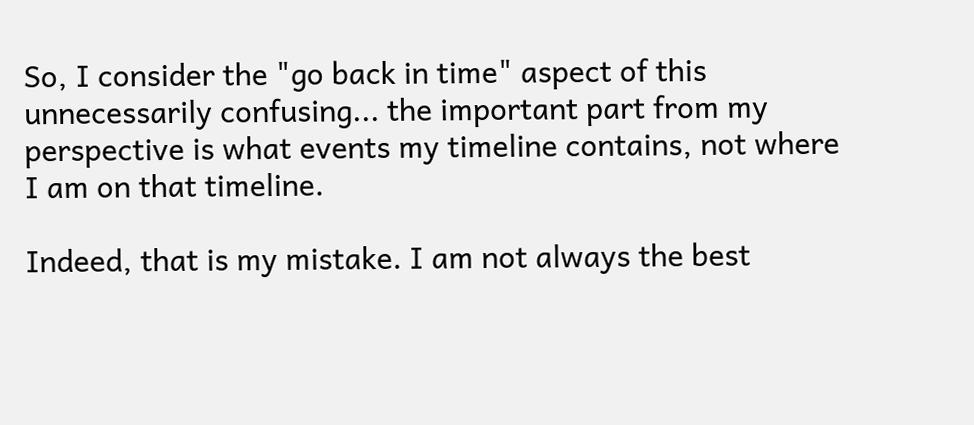So, I consider the "go back in time" aspect of this unnecessarily confusing... the important part from my perspective is what events my timeline contains, not where I am on that timeline.

Indeed, that is my mistake. I am not always the best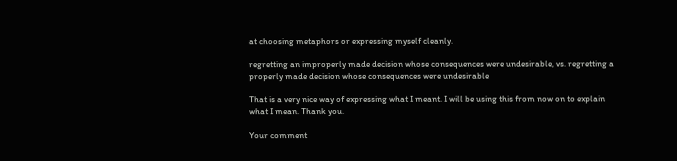at choosing metaphors or expressing myself cleanly.

regretting an improperly made decision whose consequences were undesirable, vs. regretting a properly made decision whose consequences were undesirable

That is a very nice way of expressing what I meant. I will be using this from now on to explain what I mean. Thank you.

Your comment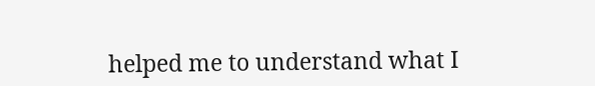helped me to understand what I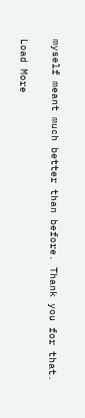myself meant much better than before. Thank you for that.

Load More